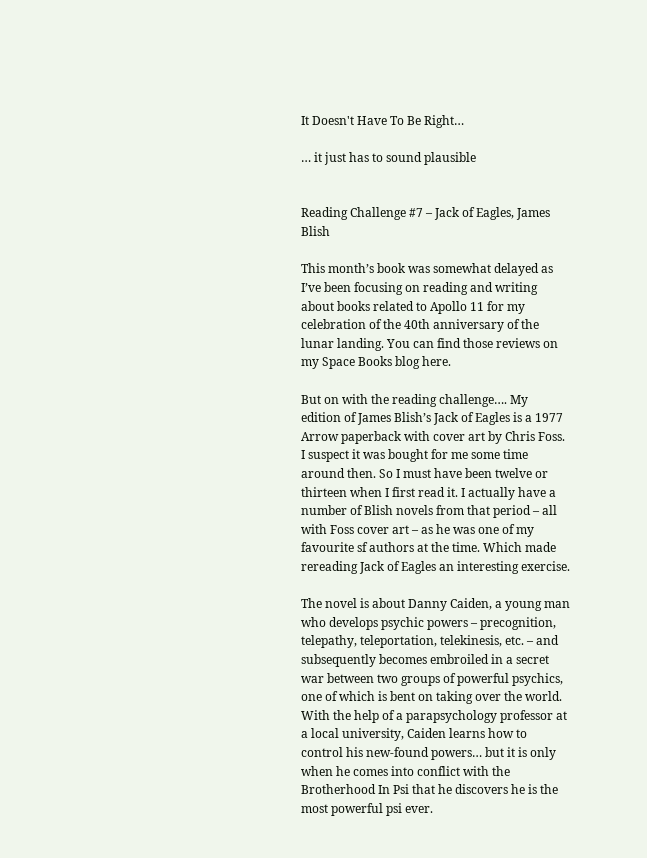It Doesn't Have To Be Right…

… it just has to sound plausible


Reading Challenge #7 – Jack of Eagles, James Blish

This month’s book was somewhat delayed as I’ve been focusing on reading and writing about books related to Apollo 11 for my celebration of the 40th anniversary of the lunar landing. You can find those reviews on my Space Books blog here.

But on with the reading challenge…. My edition of James Blish’s Jack of Eagles is a 1977 Arrow paperback with cover art by Chris Foss. I suspect it was bought for me some time around then. So I must have been twelve or thirteen when I first read it. I actually have a number of Blish novels from that period – all with Foss cover art – as he was one of my favourite sf authors at the time. Which made rereading Jack of Eagles an interesting exercise.

The novel is about Danny Caiden, a young man who develops psychic powers – precognition, telepathy, teleportation, telekinesis, etc. – and subsequently becomes embroiled in a secret war between two groups of powerful psychics, one of which is bent on taking over the world. With the help of a parapsychology professor at a local university, Caiden learns how to control his new-found powers… but it is only when he comes into conflict with the Brotherhood In Psi that he discovers he is the most powerful psi ever.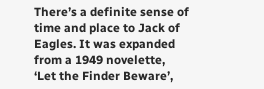There’s a definite sense of time and place to Jack of Eagles. It was expanded from a 1949 novelette, ‘Let the Finder Beware’,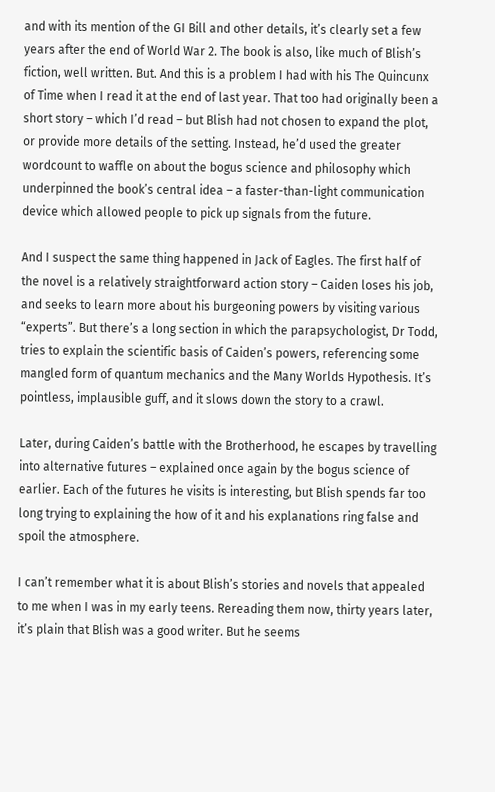and with its mention of the GI Bill and other details, it’s clearly set a few years after the end of World War 2. The book is also, like much of Blish’s fiction, well written. But. And this is a problem I had with his The Quincunx of Time when I read it at the end of last year. That too had originally been a short story – which I’d read – but Blish had not chosen to expand the plot, or provide more details of the setting. Instead, he’d used the greater wordcount to waffle on about the bogus science and philosophy which underpinned the book’s central idea – a faster-than-light communication device which allowed people to pick up signals from the future.

And I suspect the same thing happened in Jack of Eagles. The first half of the novel is a relatively straightforward action story – Caiden loses his job, and seeks to learn more about his burgeoning powers by visiting various “experts”. But there’s a long section in which the parapsychologist, Dr Todd, tries to explain the scientific basis of Caiden’s powers, referencing some mangled form of quantum mechanics and the Many Worlds Hypothesis. It’s pointless, implausible guff, and it slows down the story to a crawl.

Later, during Caiden’s battle with the Brotherhood, he escapes by travelling into alternative futures – explained once again by the bogus science of earlier. Each of the futures he visits is interesting, but Blish spends far too long trying to explaining the how of it and his explanations ring false and spoil the atmosphere.

I can’t remember what it is about Blish’s stories and novels that appealed to me when I was in my early teens. Rereading them now, thirty years later, it’s plain that Blish was a good writer. But he seems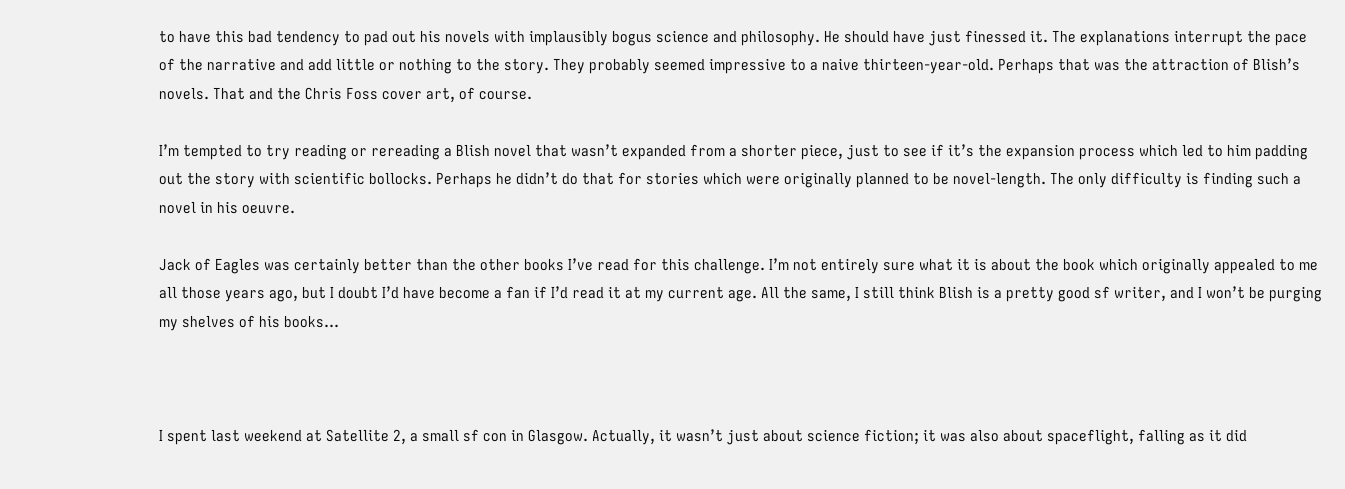to have this bad tendency to pad out his novels with implausibly bogus science and philosophy. He should have just finessed it. The explanations interrupt the pace of the narrative and add little or nothing to the story. They probably seemed impressive to a naive thirteen-year-old. Perhaps that was the attraction of Blish’s novels. That and the Chris Foss cover art, of course.

I’m tempted to try reading or rereading a Blish novel that wasn’t expanded from a shorter piece, just to see if it’s the expansion process which led to him padding out the story with scientific bollocks. Perhaps he didn’t do that for stories which were originally planned to be novel-length. The only difficulty is finding such a novel in his oeuvre.

Jack of Eagles was certainly better than the other books I’ve read for this challenge. I’m not entirely sure what it is about the book which originally appealed to me all those years ago, but I doubt I’d have become a fan if I’d read it at my current age. All the same, I still think Blish is a pretty good sf writer, and I won’t be purging my shelves of his books…



I spent last weekend at Satellite 2, a small sf con in Glasgow. Actually, it wasn’t just about science fiction; it was also about spaceflight, falling as it did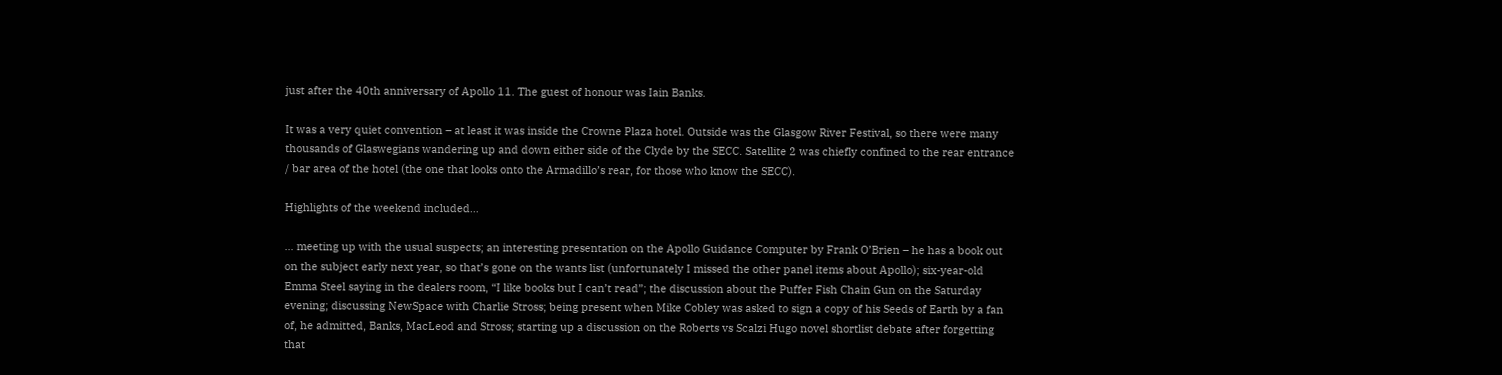just after the 40th anniversary of Apollo 11. The guest of honour was Iain Banks.

It was a very quiet convention – at least it was inside the Crowne Plaza hotel. Outside was the Glasgow River Festival, so there were many thousands of Glaswegians wandering up and down either side of the Clyde by the SECC. Satellite 2 was chiefly confined to the rear entrance / bar area of the hotel (the one that looks onto the Armadillo’s rear, for those who know the SECC).

Highlights of the weekend included…

… meeting up with the usual suspects; an interesting presentation on the Apollo Guidance Computer by Frank O’Brien – he has a book out on the subject early next year, so that’s gone on the wants list (unfortunately I missed the other panel items about Apollo); six-year-old Emma Steel saying in the dealers room, “I like books but I can’t read”; the discussion about the Puffer Fish Chain Gun on the Saturday evening; discussing NewSpace with Charlie Stross; being present when Mike Cobley was asked to sign a copy of his Seeds of Earth by a fan of, he admitted, Banks, MacLeod and Stross; starting up a discussion on the Roberts vs Scalzi Hugo novel shortlist debate after forgetting that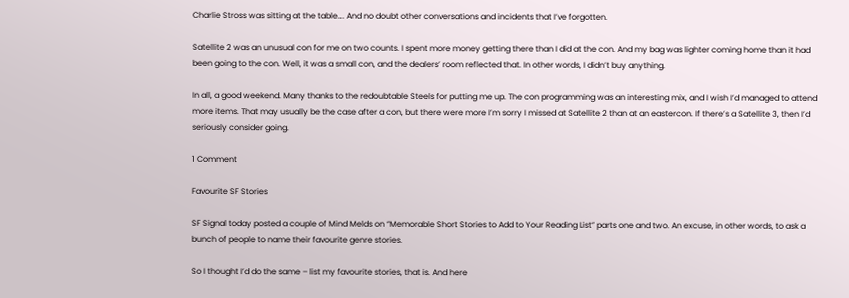Charlie Stross was sitting at the table…. And no doubt other conversations and incidents that I’ve forgotten.

Satellite 2 was an unusual con for me on two counts. I spent more money getting there than I did at the con. And my bag was lighter coming home than it had been going to the con. Well, it was a small con, and the dealers’ room reflected that. In other words, I didn’t buy anything.

In all, a good weekend. Many thanks to the redoubtable Steels for putting me up. The con programming was an interesting mix, and I wish I’d managed to attend more items. That may usually be the case after a con, but there were more I’m sorry I missed at Satellite 2 than at an eastercon. If there’s a Satellite 3, then I’d seriously consider going.

1 Comment

Favourite SF Stories

SF Signal today posted a couple of Mind Melds on “Memorable Short Stories to Add to Your Reading List” parts one and two. An excuse, in other words, to ask a bunch of people to name their favourite genre stories.

So I thought I’d do the same – list my favourite stories, that is. And here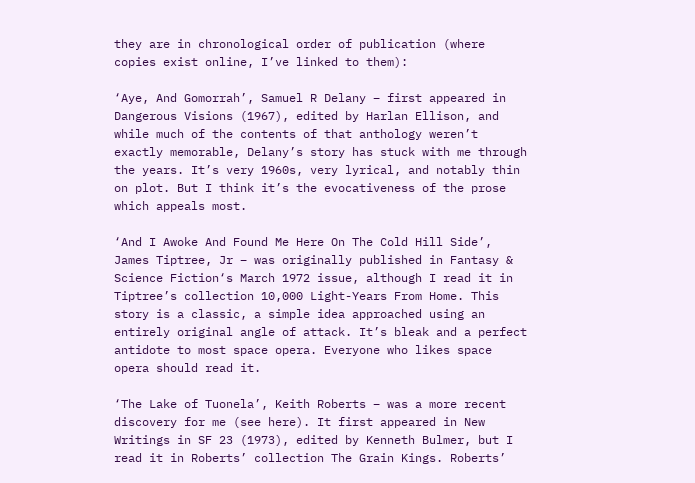they are in chronological order of publication (where copies exist online, I’ve linked to them):

‘Aye, And Gomorrah’, Samuel R Delany – first appeared in Dangerous Visions (1967), edited by Harlan Ellison, and while much of the contents of that anthology weren’t exactly memorable, Delany’s story has stuck with me through the years. It’s very 1960s, very lyrical, and notably thin on plot. But I think it’s the evocativeness of the prose which appeals most.

‘And I Awoke And Found Me Here On The Cold Hill Side’, James Tiptree, Jr – was originally published in Fantasy & Science Fiction‘s March 1972 issue, although I read it in Tiptree’s collection 10,000 Light-Years From Home. This story is a classic, a simple idea approached using an entirely original angle of attack. It’s bleak and a perfect antidote to most space opera. Everyone who likes space opera should read it.

‘The Lake of Tuonela’, Keith Roberts – was a more recent discovery for me (see here). It first appeared in New Writings in SF 23 (1973), edited by Kenneth Bulmer, but I read it in Roberts’ collection The Grain Kings. Roberts’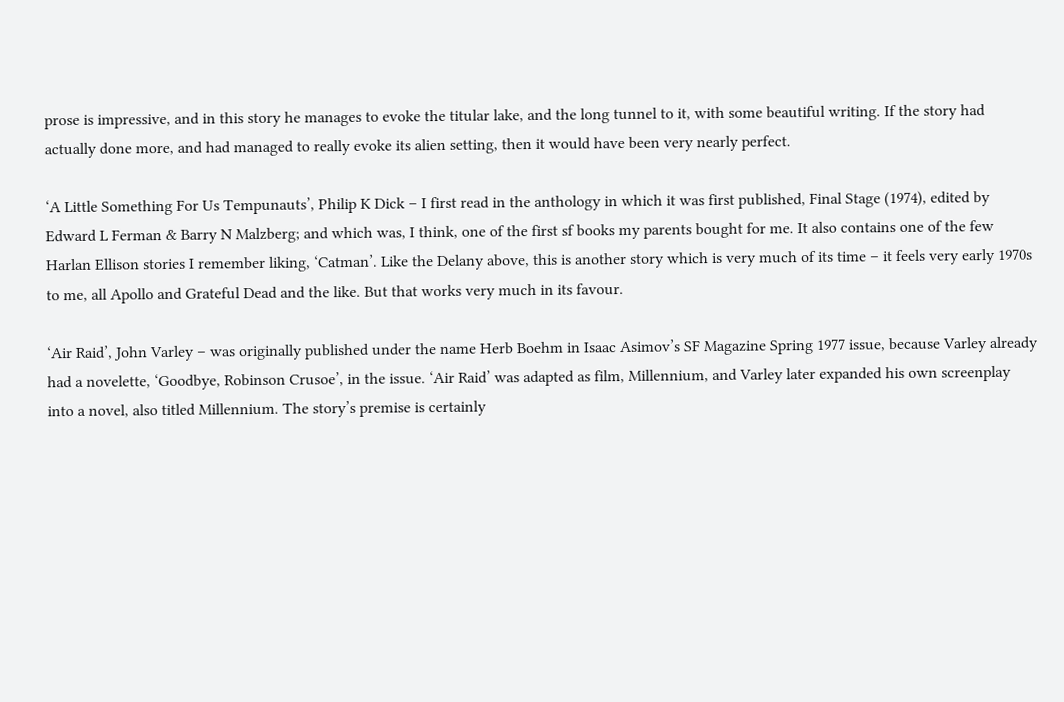prose is impressive, and in this story he manages to evoke the titular lake, and the long tunnel to it, with some beautiful writing. If the story had actually done more, and had managed to really evoke its alien setting, then it would have been very nearly perfect.

‘A Little Something For Us Tempunauts’, Philip K Dick – I first read in the anthology in which it was first published, Final Stage (1974), edited by Edward L Ferman & Barry N Malzberg; and which was, I think, one of the first sf books my parents bought for me. It also contains one of the few Harlan Ellison stories I remember liking, ‘Catman’. Like the Delany above, this is another story which is very much of its time – it feels very early 1970s to me, all Apollo and Grateful Dead and the like. But that works very much in its favour.

‘Air Raid’, John Varley – was originally published under the name Herb Boehm in Isaac Asimov’s SF Magazine Spring 1977 issue, because Varley already had a novelette, ‘Goodbye, Robinson Crusoe’, in the issue. ‘Air Raid’ was adapted as film, Millennium, and Varley later expanded his own screenplay into a novel, also titled Millennium. The story’s premise is certainly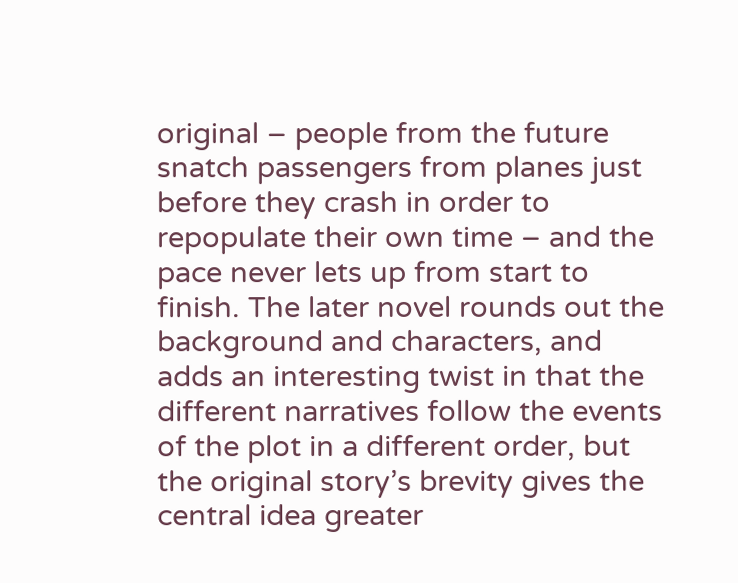original – people from the future snatch passengers from planes just before they crash in order to repopulate their own time – and the pace never lets up from start to finish. The later novel rounds out the background and characters, and adds an interesting twist in that the different narratives follow the events of the plot in a different order, but the original story’s brevity gives the central idea greater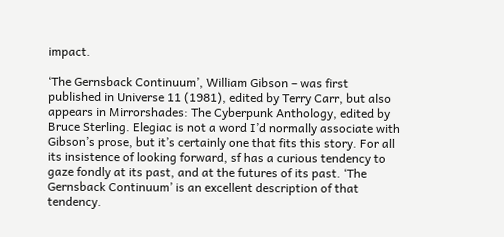impact.

‘The Gernsback Continuum’, William Gibson – was first published in Universe 11 (1981), edited by Terry Carr, but also appears in Mirrorshades: The Cyberpunk Anthology, edited by Bruce Sterling. Elegiac is not a word I’d normally associate with Gibson’s prose, but it’s certainly one that fits this story. For all its insistence of looking forward, sf has a curious tendency to gaze fondly at its past, and at the futures of its past. ‘The Gernsback Continuum’ is an excellent description of that tendency.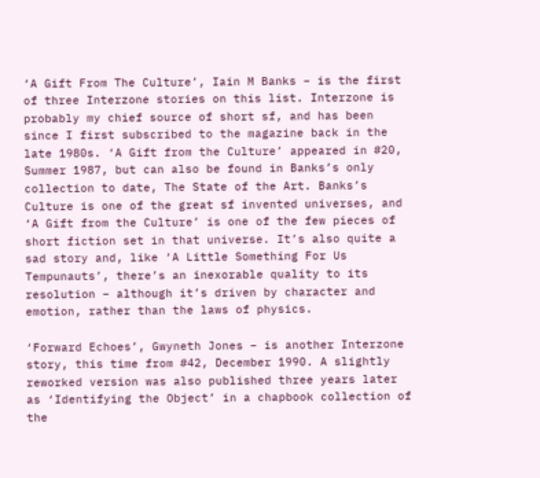‘A Gift From The Culture’, Iain M Banks – is the first of three Interzone stories on this list. Interzone is probably my chief source of short sf, and has been since I first subscribed to the magazine back in the late 1980s. ‘A Gift from the Culture’ appeared in #20, Summer 1987, but can also be found in Banks’s only collection to date, The State of the Art. Banks’s Culture is one of the great sf invented universes, and ‘A Gift from the Culture’ is one of the few pieces of short fiction set in that universe. It’s also quite a sad story and, like ‘A Little Something For Us Tempunauts’, there’s an inexorable quality to its resolution – although it’s driven by character and emotion, rather than the laws of physics.

‘Forward Echoes’, Gwyneth Jones – is another Interzone story, this time from #42, December 1990. A slightly reworked version was also published three years later as ‘Identifying the Object’ in a chapbook collection of the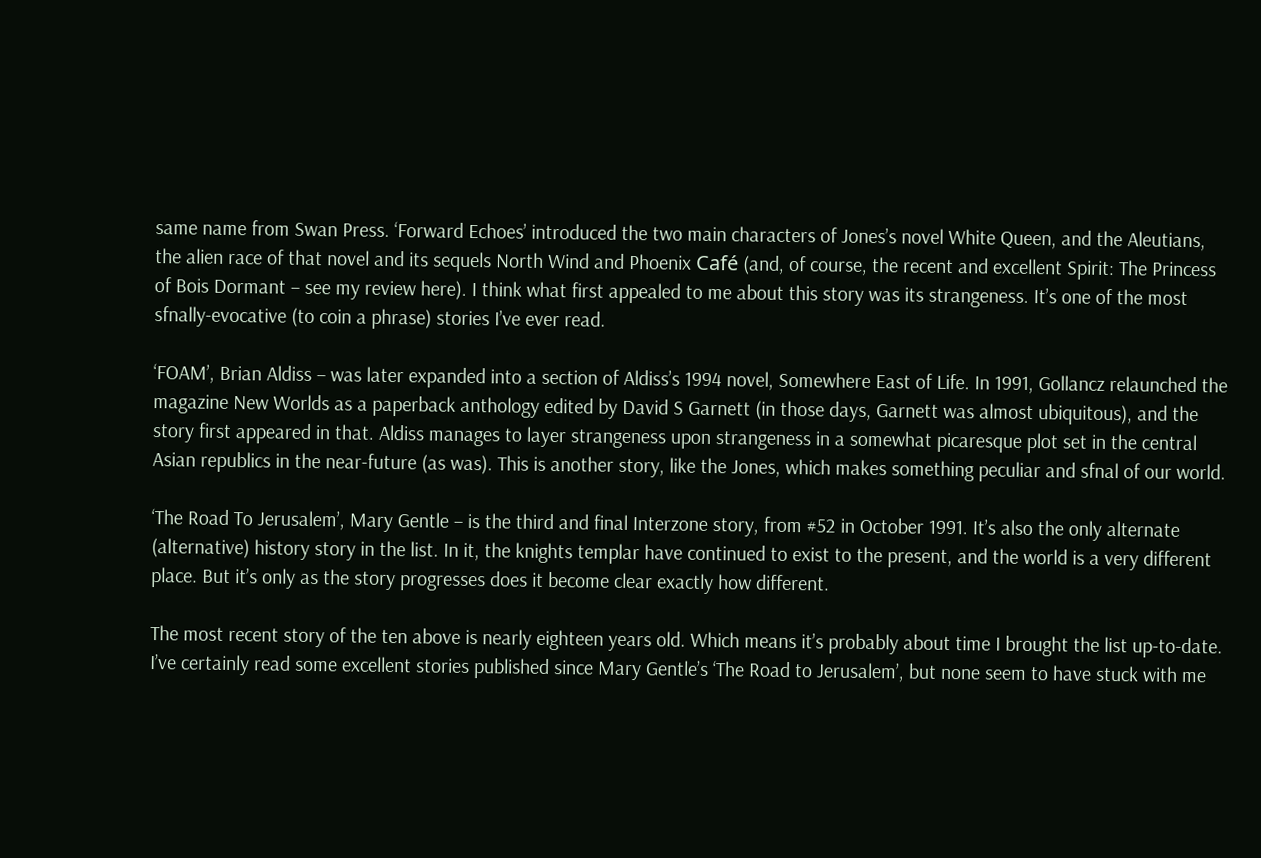same name from Swan Press. ‘Forward Echoes’ introduced the two main characters of Jones’s novel White Queen, and the Aleutians, the alien race of that novel and its sequels North Wind and Phoenix Café (and, of course, the recent and excellent Spirit: The Princess of Bois Dormant – see my review here). I think what first appealed to me about this story was its strangeness. It’s one of the most sfnally-evocative (to coin a phrase) stories I’ve ever read.

‘FOAM’, Brian Aldiss – was later expanded into a section of Aldiss’s 1994 novel, Somewhere East of Life. In 1991, Gollancz relaunched the magazine New Worlds as a paperback anthology edited by David S Garnett (in those days, Garnett was almost ubiquitous), and the story first appeared in that. Aldiss manages to layer strangeness upon strangeness in a somewhat picaresque plot set in the central Asian republics in the near-future (as was). This is another story, like the Jones, which makes something peculiar and sfnal of our world.

‘The Road To Jerusalem’, Mary Gentle – is the third and final Interzone story, from #52 in October 1991. It’s also the only alternate (alternative) history story in the list. In it, the knights templar have continued to exist to the present, and the world is a very different place. But it’s only as the story progresses does it become clear exactly how different.

The most recent story of the ten above is nearly eighteen years old. Which means it’s probably about time I brought the list up-to-date. I’ve certainly read some excellent stories published since Mary Gentle’s ‘The Road to Jerusalem’, but none seem to have stuck with me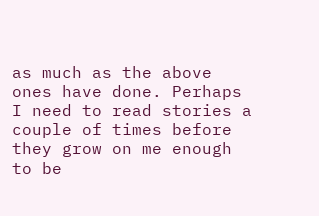as much as the above ones have done. Perhaps I need to read stories a couple of times before they grow on me enough to be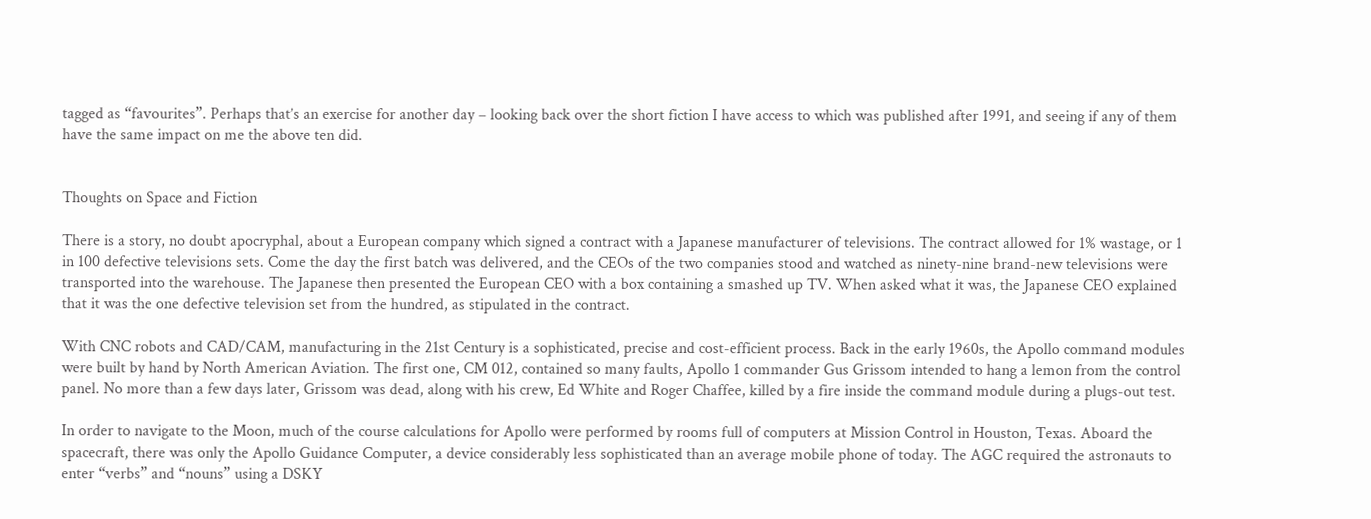tagged as “favourites”. Perhaps that’s an exercise for another day – looking back over the short fiction I have access to which was published after 1991, and seeing if any of them have the same impact on me the above ten did.


Thoughts on Space and Fiction

There is a story, no doubt apocryphal, about a European company which signed a contract with a Japanese manufacturer of televisions. The contract allowed for 1% wastage, or 1 in 100 defective televisions sets. Come the day the first batch was delivered, and the CEOs of the two companies stood and watched as ninety-nine brand-new televisions were transported into the warehouse. The Japanese then presented the European CEO with a box containing a smashed up TV. When asked what it was, the Japanese CEO explained that it was the one defective television set from the hundred, as stipulated in the contract.

With CNC robots and CAD/CAM, manufacturing in the 21st Century is a sophisticated, precise and cost-efficient process. Back in the early 1960s, the Apollo command modules were built by hand by North American Aviation. The first one, CM 012, contained so many faults, Apollo 1 commander Gus Grissom intended to hang a lemon from the control panel. No more than a few days later, Grissom was dead, along with his crew, Ed White and Roger Chaffee, killed by a fire inside the command module during a plugs-out test.

In order to navigate to the Moon, much of the course calculations for Apollo were performed by rooms full of computers at Mission Control in Houston, Texas. Aboard the spacecraft, there was only the Apollo Guidance Computer, a device considerably less sophisticated than an average mobile phone of today. The AGC required the astronauts to enter “verbs” and “nouns” using a DSKY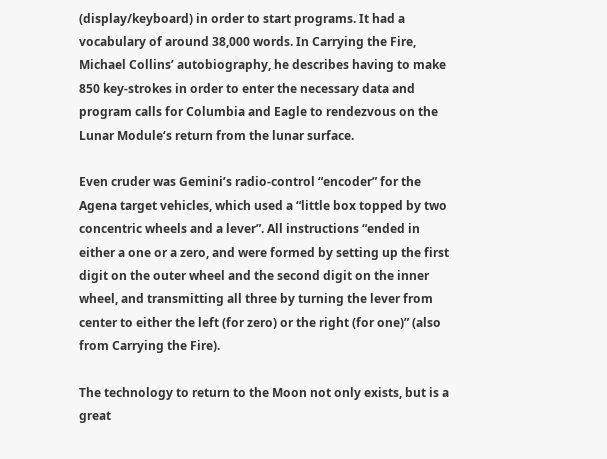(display/keyboard) in order to start programs. It had a vocabulary of around 38,000 words. In Carrying the Fire, Michael Collins’ autobiography, he describes having to make 850 key-strokes in order to enter the necessary data and program calls for Columbia and Eagle to rendezvous on the Lunar Module‘s return from the lunar surface.

Even cruder was Gemini’s radio-control “encoder” for the Agena target vehicles, which used a “little box topped by two concentric wheels and a lever”. All instructions “ended in either a one or a zero, and were formed by setting up the first digit on the outer wheel and the second digit on the inner wheel, and transmitting all three by turning the lever from center to either the left (for zero) or the right (for one)” (also from Carrying the Fire).

The technology to return to the Moon not only exists, but is a great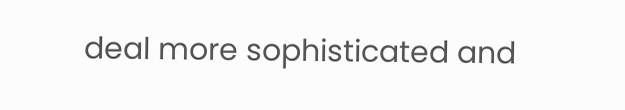deal more sophisticated and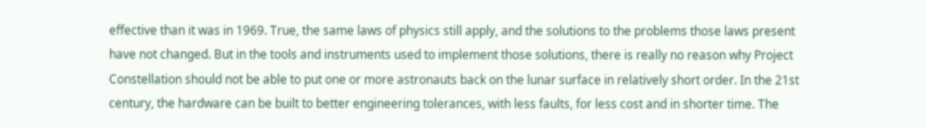effective than it was in 1969. True, the same laws of physics still apply, and the solutions to the problems those laws present have not changed. But in the tools and instruments used to implement those solutions, there is really no reason why Project Constellation should not be able to put one or more astronauts back on the lunar surface in relatively short order. In the 21st century, the hardware can be built to better engineering tolerances, with less faults, for less cost and in shorter time. The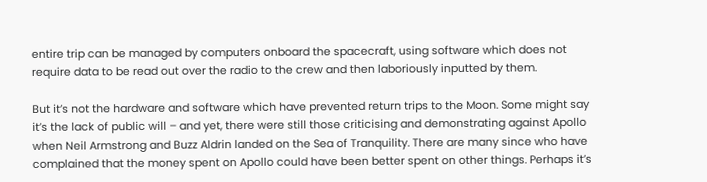entire trip can be managed by computers onboard the spacecraft, using software which does not require data to be read out over the radio to the crew and then laboriously inputted by them.

But it’s not the hardware and software which have prevented return trips to the Moon. Some might say it’s the lack of public will – and yet, there were still those criticising and demonstrating against Apollo when Neil Armstrong and Buzz Aldrin landed on the Sea of Tranquility. There are many since who have complained that the money spent on Apollo could have been better spent on other things. Perhaps it’s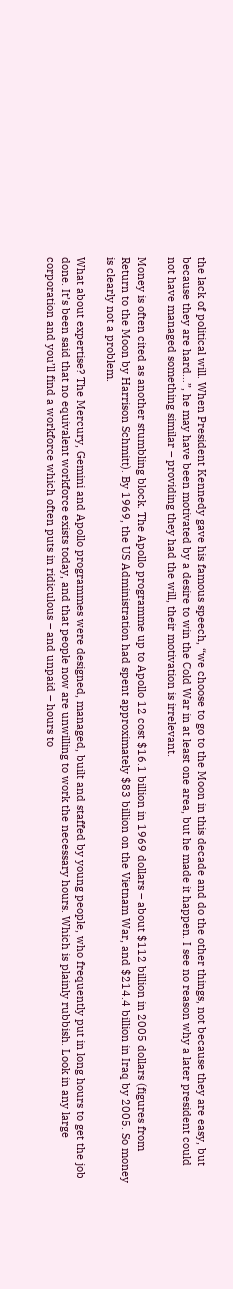the lack of political will. When President Kennedy gave his famous speech, “we choose to go to the Moon in this decade and do the other things, not because they are easy, but because they are hard…”, he may have been motivated by a desire to win the Cold War in at least one area, but he made it happen. I see no reason why a later president could not have managed something similar – providing they had the will, their motivation is irrelevant.

Money is often cited as another stumbling block. The Apollo programme up to Apollo 12 cost $16.1 billion in 1969 dollars – about $112 billion in 2005 dollars (figures from Return to the Moon by Harrison Schmitt). By 1969, the US Administration had spent approximately $83 billion on the Vietnam War, and $214.4 billion in Iraq by 2005. So money is clearly not a problem.

What about expertise? The Mercury, Gemini and Apollo programmes were designed, managed, built and staffed by young people, who frequently put in long hours to get the job done. It’s been said that no equivalent workforce exists today, and that people now are unwilling to work the necessary hours. Which is plainly rubbish. Look in any large corporation and you’ll find a workforce which often puts in ridiculous – and unpaid – hours to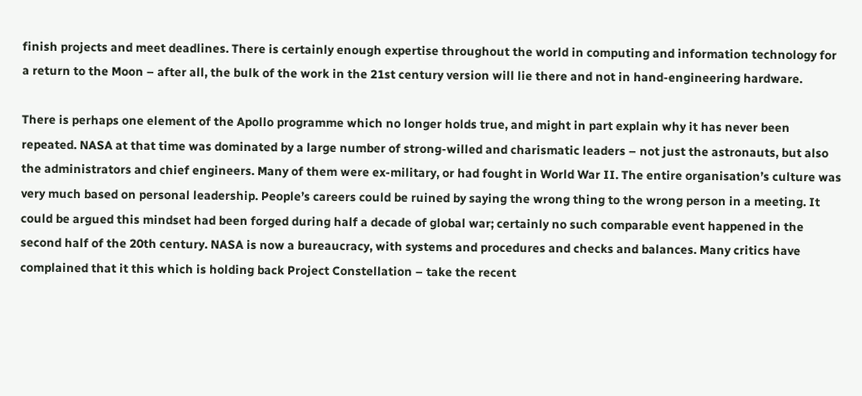finish projects and meet deadlines. There is certainly enough expertise throughout the world in computing and information technology for a return to the Moon – after all, the bulk of the work in the 21st century version will lie there and not in hand-engineering hardware.

There is perhaps one element of the Apollo programme which no longer holds true, and might in part explain why it has never been repeated. NASA at that time was dominated by a large number of strong-willed and charismatic leaders – not just the astronauts, but also the administrators and chief engineers. Many of them were ex-military, or had fought in World War II. The entire organisation’s culture was very much based on personal leadership. People’s careers could be ruined by saying the wrong thing to the wrong person in a meeting. It could be argued this mindset had been forged during half a decade of global war; certainly no such comparable event happened in the second half of the 20th century. NASA is now a bureaucracy, with systems and procedures and checks and balances. Many critics have complained that it this which is holding back Project Constellation – take the recent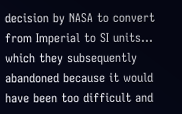decision by NASA to convert from Imperial to SI units… which they subsequently abandoned because it would have been too difficult and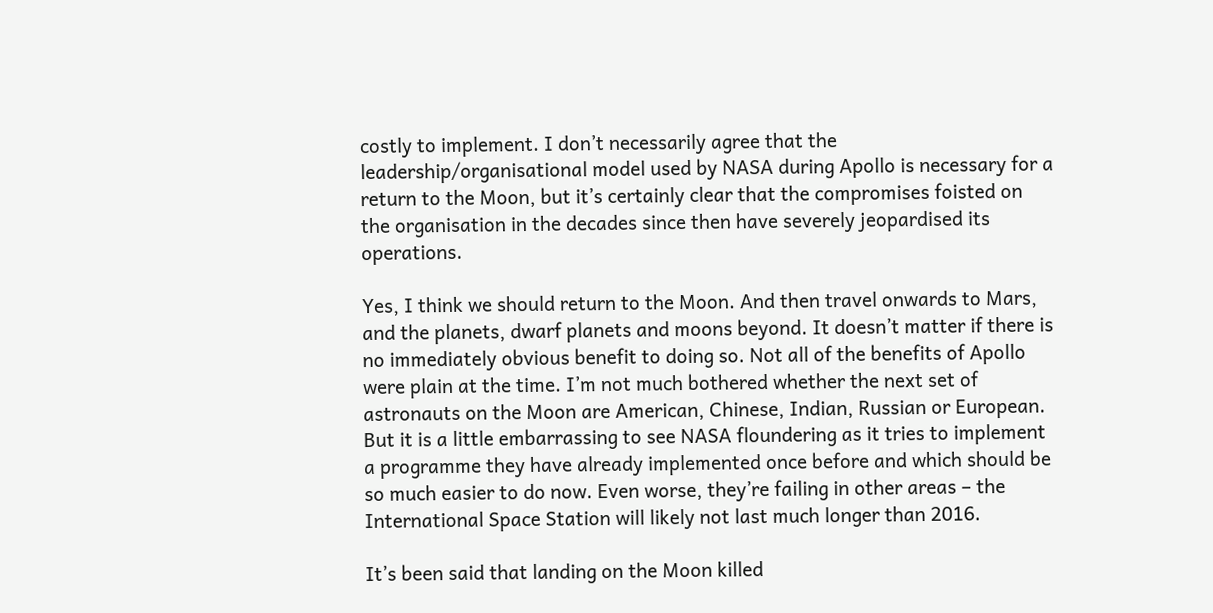costly to implement. I don’t necessarily agree that the leadership/organisational model used by NASA during Apollo is necessary for a return to the Moon, but it’s certainly clear that the compromises foisted on the organisation in the decades since then have severely jeopardised its operations.

Yes, I think we should return to the Moon. And then travel onwards to Mars, and the planets, dwarf planets and moons beyond. It doesn’t matter if there is no immediately obvious benefit to doing so. Not all of the benefits of Apollo were plain at the time. I’m not much bothered whether the next set of astronauts on the Moon are American, Chinese, Indian, Russian or European. But it is a little embarrassing to see NASA floundering as it tries to implement a programme they have already implemented once before and which should be so much easier to do now. Even worse, they’re failing in other areas – the International Space Station will likely not last much longer than 2016.

It’s been said that landing on the Moon killed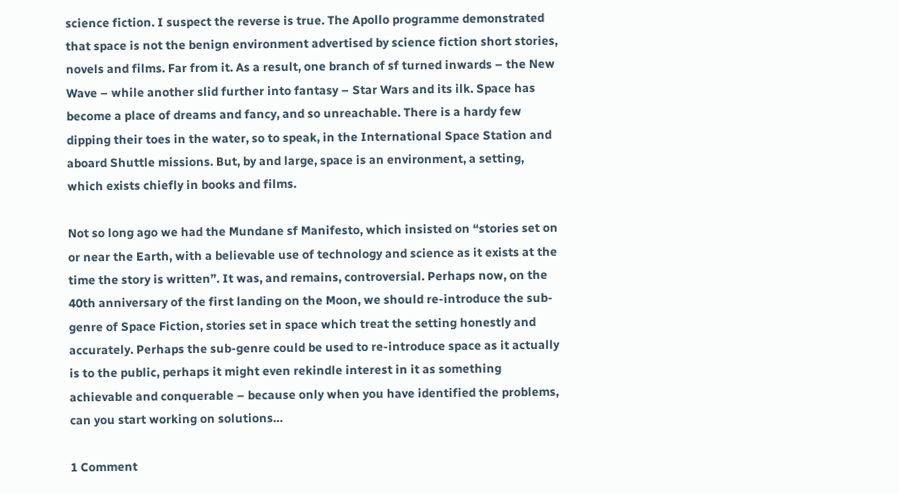science fiction. I suspect the reverse is true. The Apollo programme demonstrated that space is not the benign environment advertised by science fiction short stories, novels and films. Far from it. As a result, one branch of sf turned inwards – the New Wave – while another slid further into fantasy – Star Wars and its ilk. Space has become a place of dreams and fancy, and so unreachable. There is a hardy few dipping their toes in the water, so to speak, in the International Space Station and aboard Shuttle missions. But, by and large, space is an environment, a setting, which exists chiefly in books and films.

Not so long ago we had the Mundane sf Manifesto, which insisted on “stories set on or near the Earth, with a believable use of technology and science as it exists at the time the story is written”. It was, and remains, controversial. Perhaps now, on the 40th anniversary of the first landing on the Moon, we should re-introduce the sub-genre of Space Fiction, stories set in space which treat the setting honestly and accurately. Perhaps the sub-genre could be used to re-introduce space as it actually is to the public, perhaps it might even rekindle interest in it as something achievable and conquerable – because only when you have identified the problems, can you start working on solutions…

1 Comment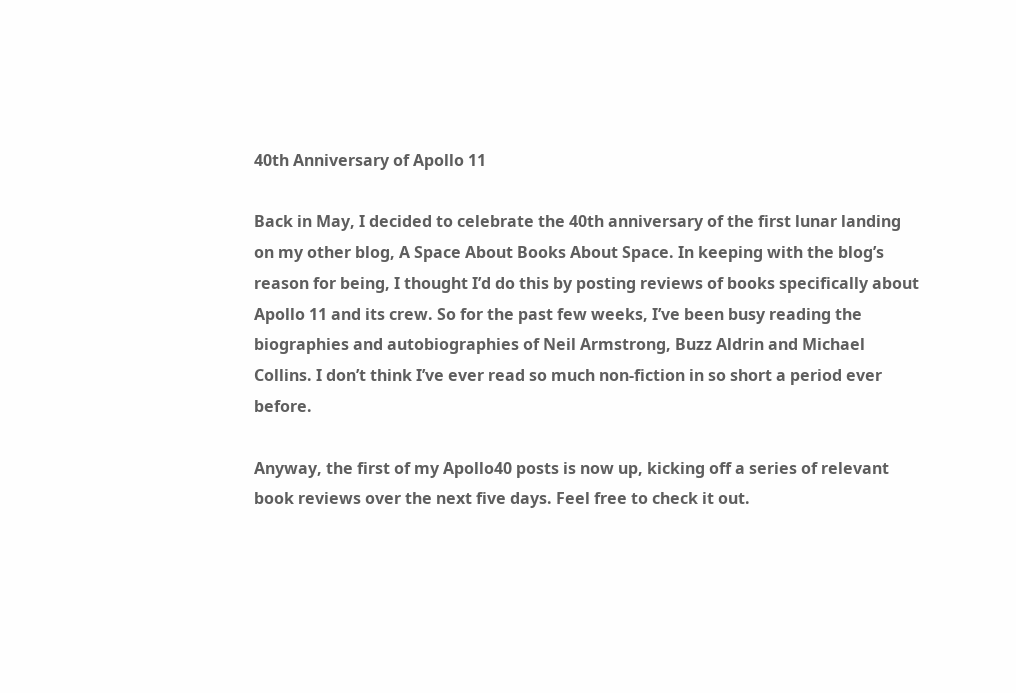40th Anniversary of Apollo 11

Back in May, I decided to celebrate the 40th anniversary of the first lunar landing on my other blog, A Space About Books About Space. In keeping with the blog’s reason for being, I thought I’d do this by posting reviews of books specifically about Apollo 11 and its crew. So for the past few weeks, I’ve been busy reading the biographies and autobiographies of Neil Armstrong, Buzz Aldrin and Michael Collins. I don’t think I’ve ever read so much non-fiction in so short a period ever before.

Anyway, the first of my Apollo40 posts is now up, kicking off a series of relevant book reviews over the next five days. Feel free to check it out.